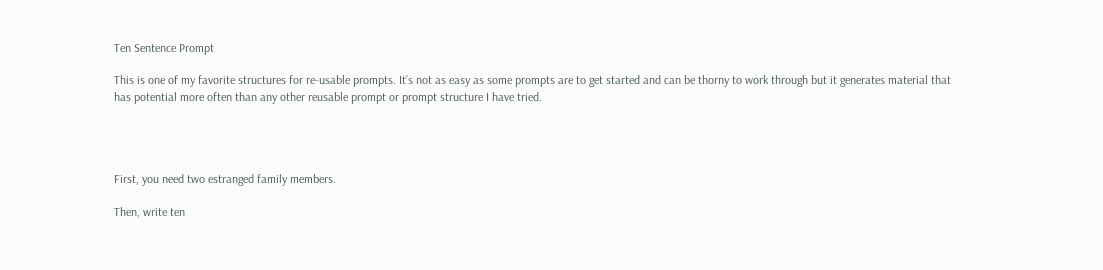Ten Sentence Prompt

This is one of my favorite structures for re-usable prompts. It’s not as easy as some prompts are to get started and can be thorny to work through but it generates material that has potential more often than any other reusable prompt or prompt structure I have tried.




First, you need two estranged family members.

Then, write ten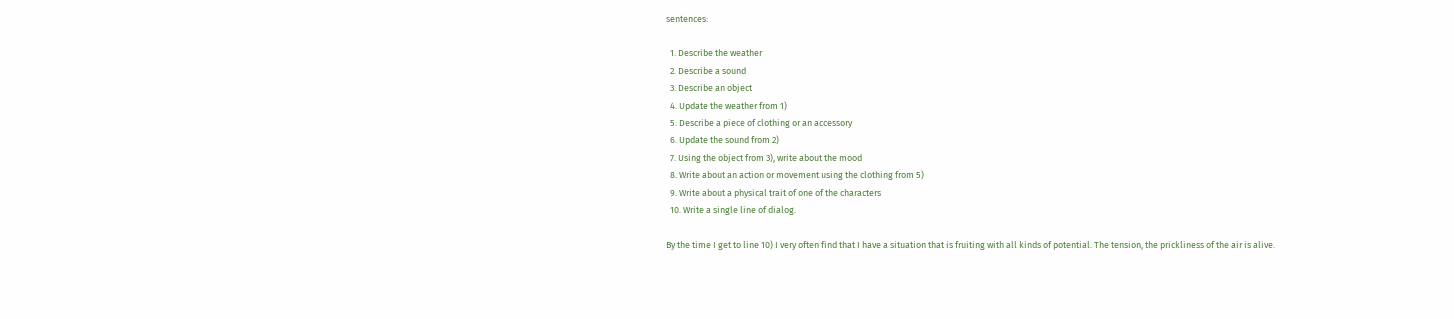sentences:

  1. Describe the weather
  2. Describe a sound
  3. Describe an object
  4. Update the weather from 1)
  5. Describe a piece of clothing or an accessory
  6. Update the sound from 2)
  7. Using the object from 3), write about the mood
  8. Write about an action or movement using the clothing from 5)
  9. Write about a physical trait of one of the characters
  10. Write a single line of dialog.

By the time I get to line 10) I very often find that I have a situation that is fruiting with all kinds of potential. The tension, the prickliness of the air is alive.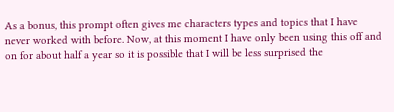As a bonus, this prompt often gives me characters types and topics that I have never worked with before. Now, at this moment I have only been using this off and on for about half a year so it is possible that I will be less surprised the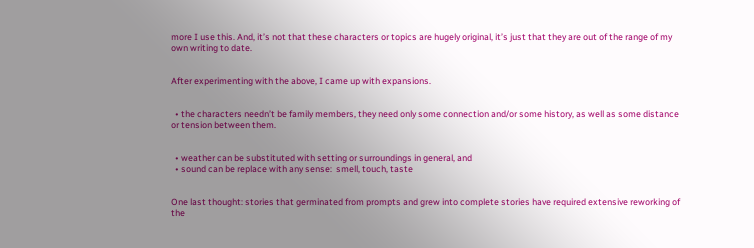more I use this. And, it’s not that these characters or topics are hugely original, it’s just that they are out of the range of my own writing to date.


After experimenting with the above, I came up with expansions.


  • the characters needn’t be family members, they need only some connection and/or some history, as well as some distance or tension between them.


  • weather can be substituted with setting or surroundings in general, and
  • sound can be replace with any sense:  smell, touch, taste


One last thought: stories that germinated from prompts and grew into complete stories have required extensive reworking of the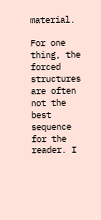material.

For one thing, the forced structures are often not the best sequence for the reader. I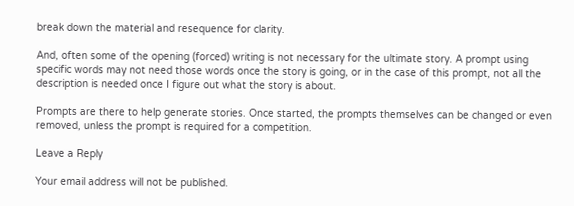break down the material and resequence for clarity.

And, often some of the opening (forced) writing is not necessary for the ultimate story. A prompt using specific words may not need those words once the story is going, or in the case of this prompt, not all the description is needed once I figure out what the story is about.

Prompts are there to help generate stories. Once started, the prompts themselves can be changed or even removed, unless the prompt is required for a competition.

Leave a Reply

Your email address will not be published.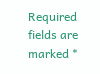Required fields are marked *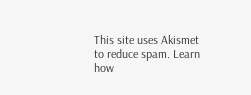This site uses Akismet to reduce spam. Learn how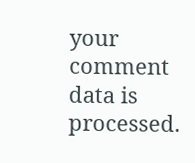your comment data is processed.